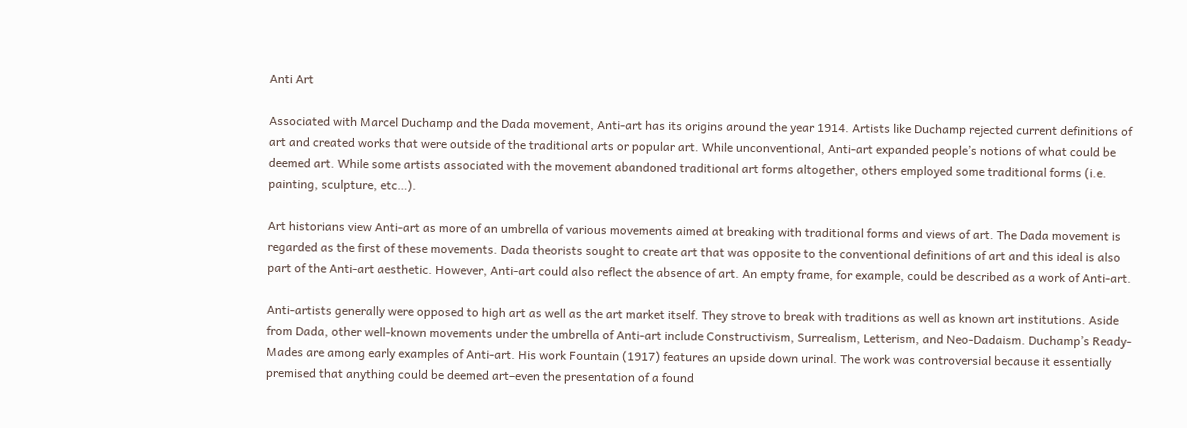Anti Art

Associated with Marcel Duchamp and the Dada movement, Anti-art has its origins around the year 1914. Artists like Duchamp rejected current definitions of art and created works that were outside of the traditional arts or popular art. While unconventional, Anti-art expanded people’s notions of what could be deemed art. While some artists associated with the movement abandoned traditional art forms altogether, others employed some traditional forms (i.e. painting, sculpture, etc…).

Art historians view Anti-art as more of an umbrella of various movements aimed at breaking with traditional forms and views of art. The Dada movement is regarded as the first of these movements. Dada theorists sought to create art that was opposite to the conventional definitions of art and this ideal is also part of the Anti-art aesthetic. However, Anti-art could also reflect the absence of art. An empty frame, for example, could be described as a work of Anti-art.

Anti-artists generally were opposed to high art as well as the art market itself. They strove to break with traditions as well as known art institutions. Aside from Dada, other well-known movements under the umbrella of Anti-art include Constructivism, Surrealism, Letterism, and Neo-Dadaism. Duchamp’s Ready-Mades are among early examples of Anti-art. His work Fountain (1917) features an upside down urinal. The work was controversial because it essentially premised that anything could be deemed art–even the presentation of a found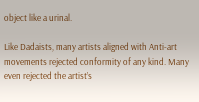object like a urinal.

Like Dadaists, many artists aligned with Anti-art movements rejected conformity of any kind. Many even rejected the artist’s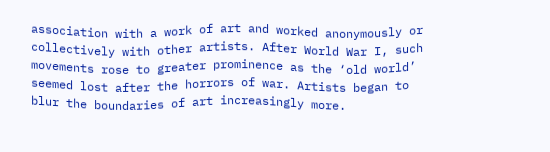association with a work of art and worked anonymously or collectively with other artists. After World War I, such movements rose to greater prominence as the ‘old world’ seemed lost after the horrors of war. Artists began to blur the boundaries of art increasingly more.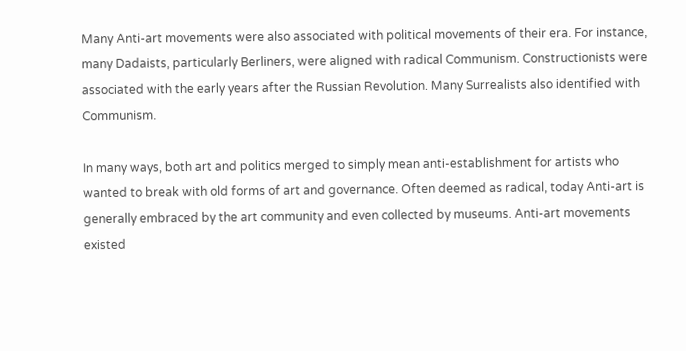Many Anti-art movements were also associated with political movements of their era. For instance, many Dadaists, particularly Berliners, were aligned with radical Communism. Constructionists were associated with the early years after the Russian Revolution. Many Surrealists also identified with Communism.

In many ways, both art and politics merged to simply mean anti-establishment for artists who wanted to break with old forms of art and governance. Often deemed as radical, today Anti-art is generally embraced by the art community and even collected by museums. Anti-art movements existed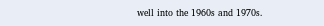well into the 1960s and 1970s.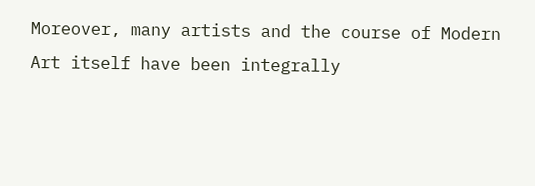Moreover, many artists and the course of Modern Art itself have been integrally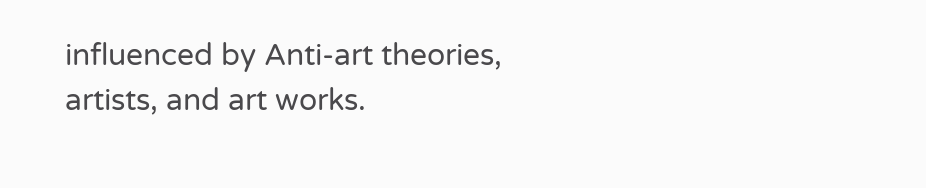influenced by Anti-art theories, artists, and art works.